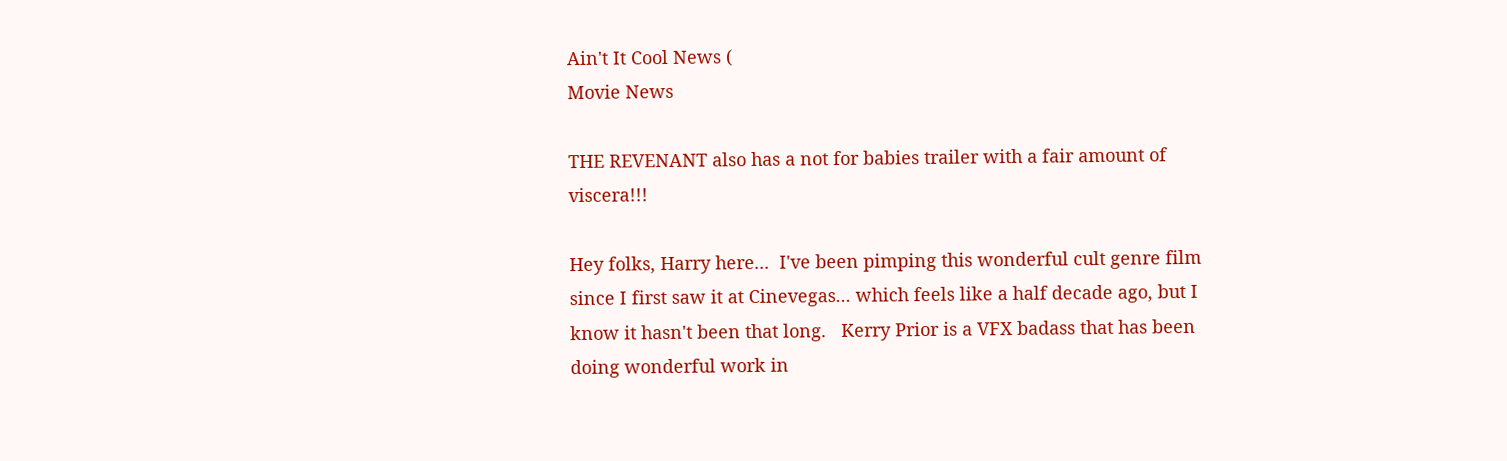Ain't It Cool News (
Movie News

THE REVENANT also has a not for babies trailer with a fair amount of viscera!!!

Hey folks, Harry here...  I've been pimping this wonderful cult genre film since I first saw it at Cinevegas... which feels like a half decade ago, but I know it hasn't been that long.   Kerry Prior is a VFX badass that has been doing wonderful work in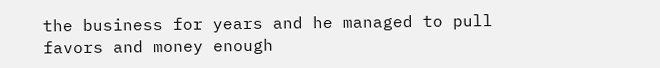the business for years and he managed to pull favors and money enough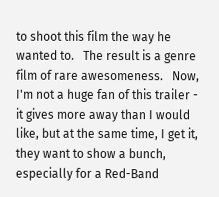to shoot this film the way he wanted to.   The result is a genre film of rare awesomeness.   Now, I'm not a huge fan of this trailer - it gives more away than I would like, but at the same time, I get it, they want to show a bunch, especially for a Red-Band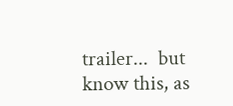trailer...  but know this, as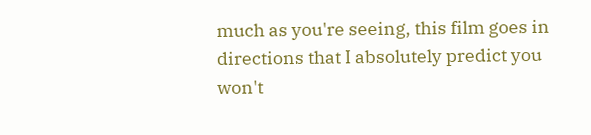much as you're seeing, this film goes in directions that I absolutely predict you won't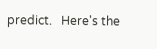predict.   Here's the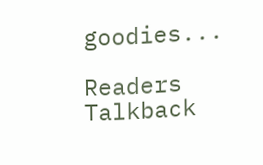goodies...

Readers Talkback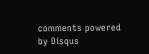comments powered by Disqus